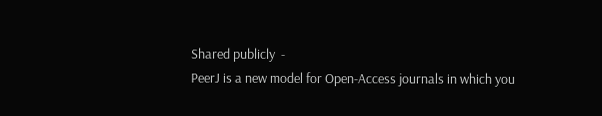Shared publicly  -
PeerJ is a new model for Open-Access journals in which you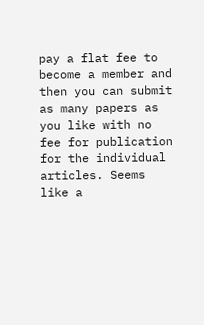pay a flat fee to become a member and then you can submit as many papers as you like with no fee for publication for the individual articles. Seems like a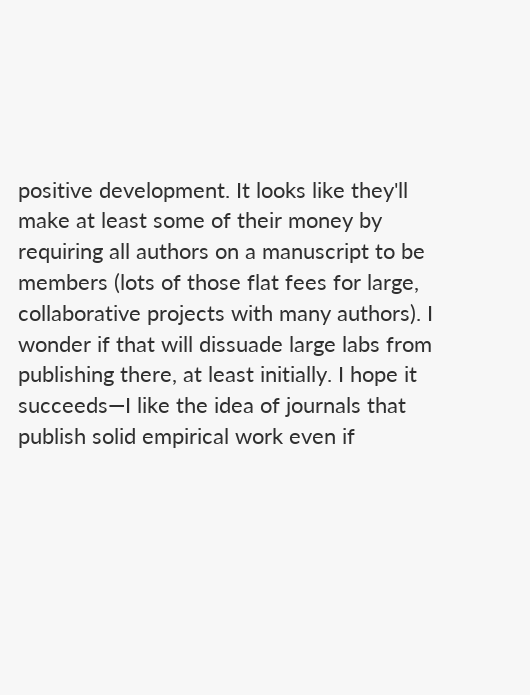positive development. It looks like they'll make at least some of their money by requiring all authors on a manuscript to be members (lots of those flat fees for large, collaborative projects with many authors). I wonder if that will dissuade large labs from publishing there, at least initially. I hope it succeeds—I like the idea of journals that publish solid empirical work even if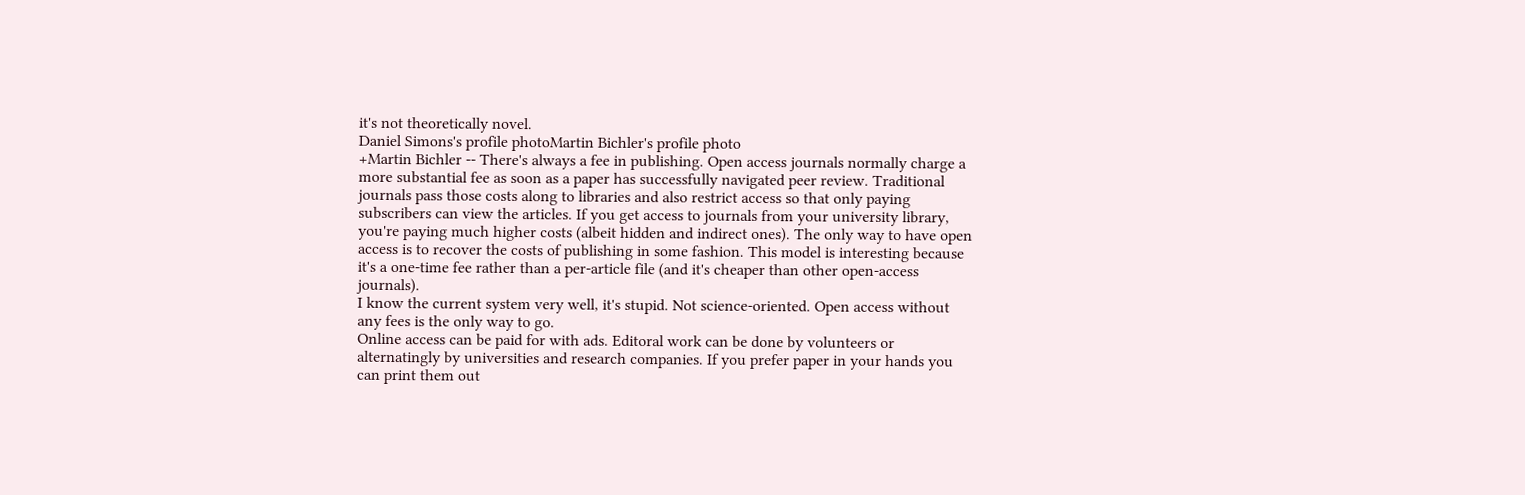it's not theoretically novel.
Daniel Simons's profile photoMartin Bichler's profile photo
+Martin Bichler -- There's always a fee in publishing. Open access journals normally charge a more substantial fee as soon as a paper has successfully navigated peer review. Traditional journals pass those costs along to libraries and also restrict access so that only paying subscribers can view the articles. If you get access to journals from your university library, you're paying much higher costs (albeit hidden and indirect ones). The only way to have open access is to recover the costs of publishing in some fashion. This model is interesting because it's a one-time fee rather than a per-article file (and it's cheaper than other open-access journals).
I know the current system very well, it's stupid. Not science-oriented. Open access without any fees is the only way to go.
Online access can be paid for with ads. Editoral work can be done by volunteers or alternatingly by universities and research companies. If you prefer paper in your hands you can print them out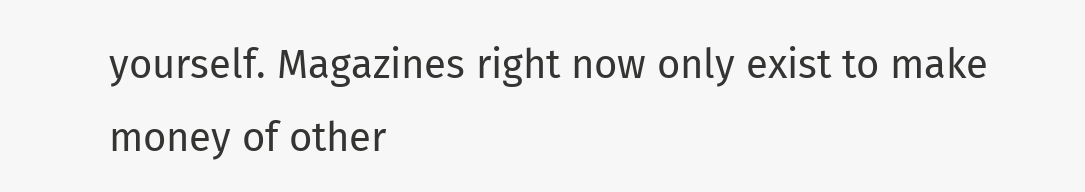yourself. Magazines right now only exist to make money of other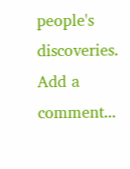people's discoveries.
Add a comment...